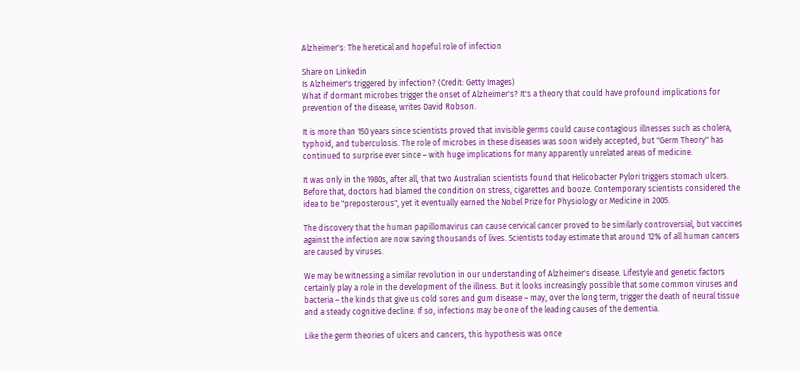Alzheimer's: The heretical and hopeful role of infection

Share on Linkedin
Is Alzheimer's triggered by infection? (Credit: Getty Images)
What if dormant microbes trigger the onset of Alzheimer's? It's a theory that could have profound implications for prevention of the disease, writes David Robson.

It is more than 150 years since scientists proved that invisible germs could cause contagious illnesses such as cholera, typhoid, and tuberculosis. The role of microbes in these diseases was soon widely accepted, but "Germ Theory" has continued to surprise ever since – with huge implications for many apparently unrelated areas of medicine.

It was only in the 1980s, after all, that two Australian scientists found that Helicobacter Pylori triggers stomach ulcers. Before that, doctors had blamed the condition on stress, cigarettes and booze. Contemporary scientists considered the idea to be "preposterous", yet it eventually earned the Nobel Prize for Physiology or Medicine in 2005.

The discovery that the human papillomavirus can cause cervical cancer proved to be similarly controversial, but vaccines against the infection are now saving thousands of lives. Scientists today estimate that around 12% of all human cancers are caused by viruses.

We may be witnessing a similar revolution in our understanding of Alzheimer's disease. Lifestyle and genetic factors certainly play a role in the development of the illness. But it looks increasingly possible that some common viruses and bacteria – the kinds that give us cold sores and gum disease – may, over the long term, trigger the death of neural tissue and a steady cognitive decline. If so, infections may be one of the leading causes of the dementia.

Like the germ theories of ulcers and cancers, this hypothesis was once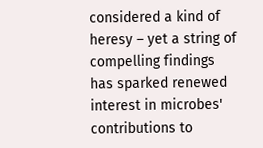considered a kind of heresy – yet a string of compelling findings has sparked renewed interest in microbes' contributions to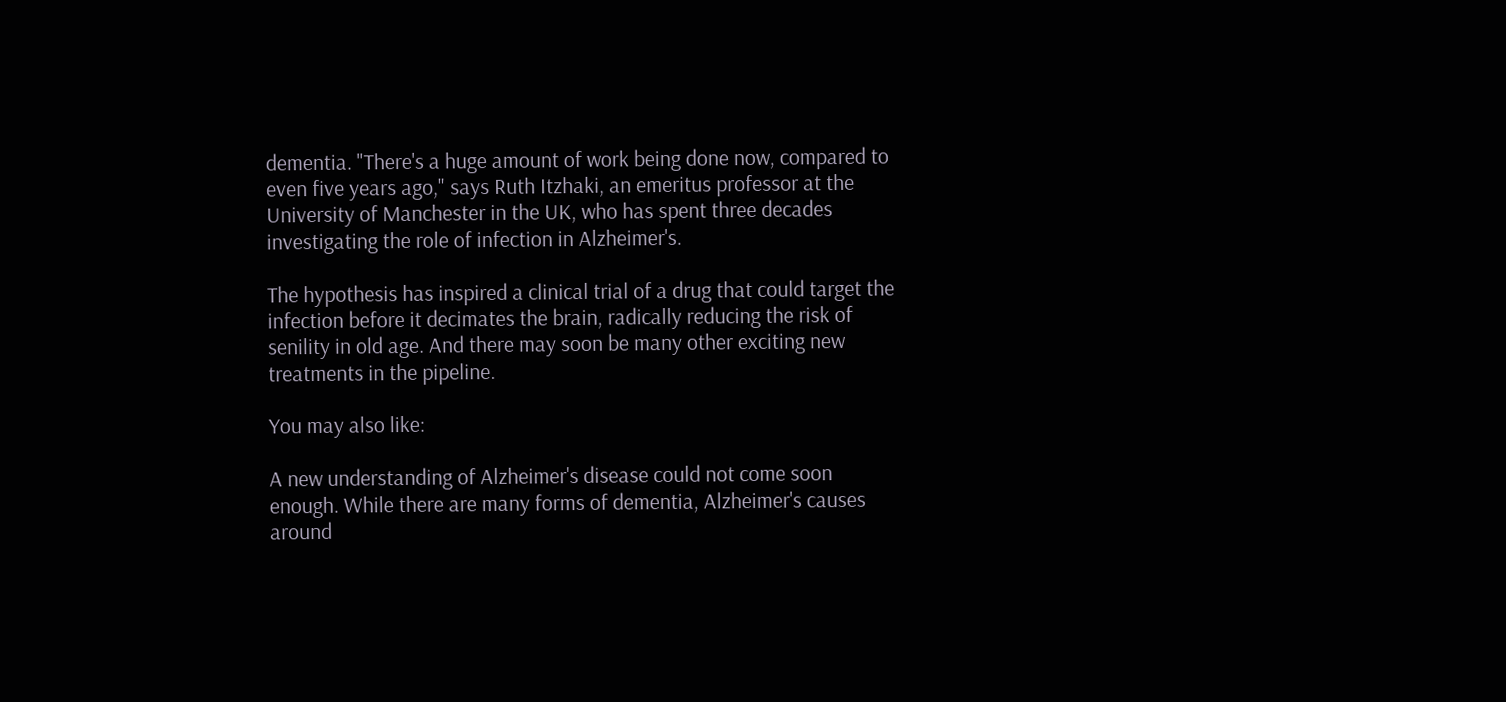dementia. "There's a huge amount of work being done now, compared to even five years ago," says Ruth Itzhaki, an emeritus professor at the University of Manchester in the UK, who has spent three decades investigating the role of infection in Alzheimer's.

The hypothesis has inspired a clinical trial of a drug that could target the infection before it decimates the brain, radically reducing the risk of senility in old age. And there may soon be many other exciting new treatments in the pipeline.

You may also like:

A new understanding of Alzheimer's disease could not come soon enough. While there are many forms of dementia, Alzheimer's causes around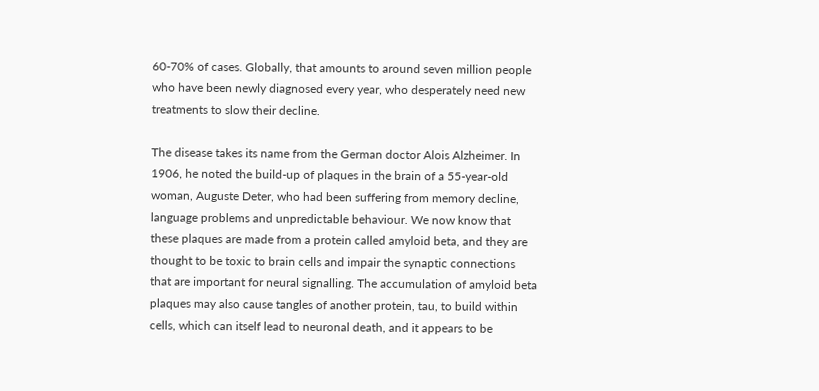60-70% of cases. Globally, that amounts to around seven million people who have been newly diagnosed every year, who desperately need new treatments to slow their decline.

The disease takes its name from the German doctor Alois Alzheimer. In 1906, he noted the build-up of plaques in the brain of a 55-year-old woman, Auguste Deter, who had been suffering from memory decline, language problems and unpredictable behaviour. We now know that these plaques are made from a protein called amyloid beta, and they are thought to be toxic to brain cells and impair the synaptic connections that are important for neural signalling. The accumulation of amyloid beta plaques may also cause tangles of another protein, tau, to build within cells, which can itself lead to neuronal death, and it appears to be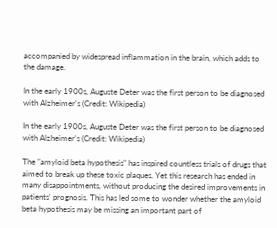accompanied by widespread inflammation in the brain, which adds to the damage.

In the early 1900s, Auguste Deter was the first person to be diagnosed with Alzheimer's (Credit: Wikipedia)

In the early 1900s, Auguste Deter was the first person to be diagnosed with Alzheimer's (Credit: Wikipedia)

The "amyloid beta hypothesis" has inspired countless trials of drugs that aimed to break up these toxic plaques. Yet this research has ended in many disappointments, without producing the desired improvements in patients' prognosis. This has led some to wonder whether the amyloid beta hypothesis may be missing an important part of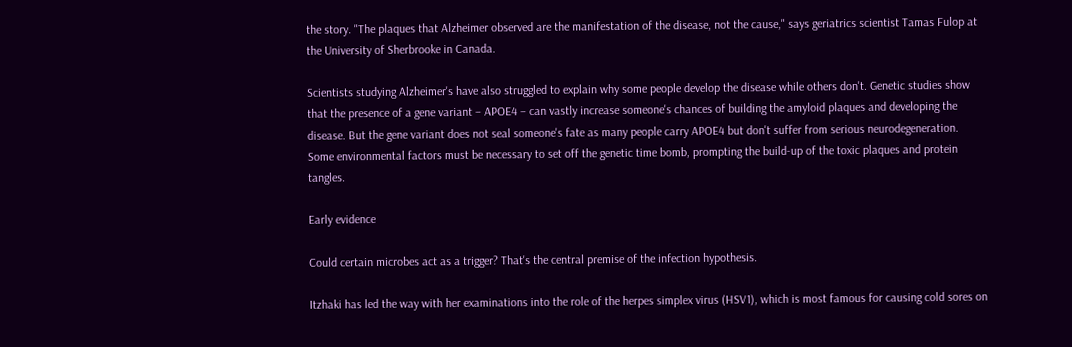the story. "The plaques that Alzheimer observed are the manifestation of the disease, not the cause," says geriatrics scientist Tamas Fulop at the University of Sherbrooke in Canada.

Scientists studying Alzheimer's have also struggled to explain why some people develop the disease while others don't. Genetic studies show that the presence of a gene variant – APOE4 – can vastly increase someone's chances of building the amyloid plaques and developing the disease. But the gene variant does not seal someone's fate as many people carry APOE4 but don't suffer from serious neurodegeneration. Some environmental factors must be necessary to set off the genetic time bomb, prompting the build-up of the toxic plaques and protein tangles.

Early evidence

Could certain microbes act as a trigger? That's the central premise of the infection hypothesis.

Itzhaki has led the way with her examinations into the role of the herpes simplex virus (HSV1), which is most famous for causing cold sores on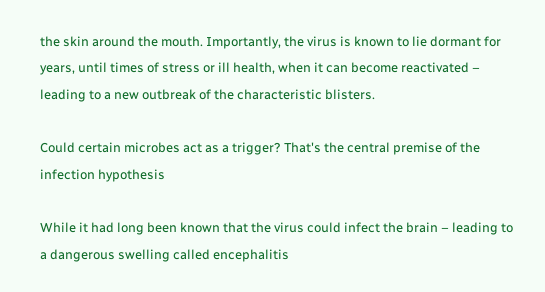the skin around the mouth. Importantly, the virus is known to lie dormant for years, until times of stress or ill health, when it can become reactivated – leading to a new outbreak of the characteristic blisters.

Could certain microbes act as a trigger? That's the central premise of the infection hypothesis

While it had long been known that the virus could infect the brain – leading to a dangerous swelling called encephalitis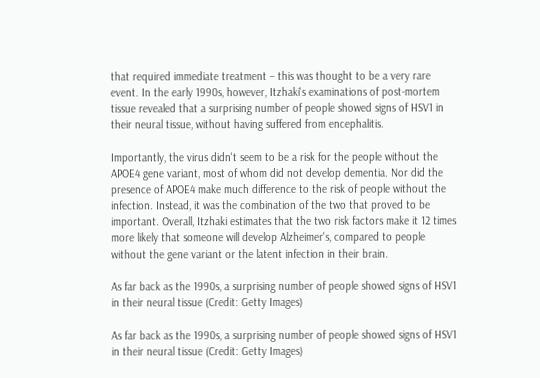that required immediate treatment – this was thought to be a very rare event. In the early 1990s, however, Itzhaki's examinations of post-mortem tissue revealed that a surprising number of people showed signs of HSV1 in their neural tissue, without having suffered from encephalitis.

Importantly, the virus didn't seem to be a risk for the people without the APOE4 gene variant, most of whom did not develop dementia. Nor did the presence of APOE4 make much difference to the risk of people without the infection. Instead, it was the combination of the two that proved to be important. Overall, Itzhaki estimates that the two risk factors make it 12 times more likely that someone will develop Alzheimer's, compared to people without the gene variant or the latent infection in their brain.

As far back as the 1990s, a surprising number of people showed signs of HSV1 in their neural tissue (Credit: Getty Images)

As far back as the 1990s, a surprising number of people showed signs of HSV1 in their neural tissue (Credit: Getty Images)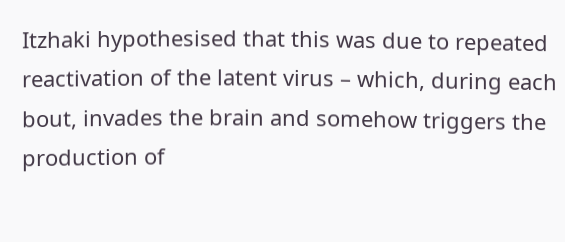Itzhaki hypothesised that this was due to repeated reactivation of the latent virus – which, during each bout, invades the brain and somehow triggers the production of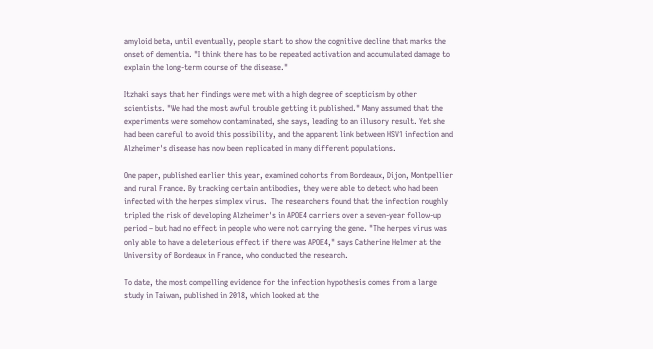amyloid beta, until eventually, people start to show the cognitive decline that marks the onset of dementia. "I think there has to be repeated activation and accumulated damage to explain the long-term course of the disease."

Itzhaki says that her findings were met with a high degree of scepticism by other scientists. "We had the most awful trouble getting it published." Many assumed that the experiments were somehow contaminated, she says, leading to an illusory result. Yet she had been careful to avoid this possibility, and the apparent link between HSV1 infection and Alzheimer's disease has now been replicated in many different populations.

One paper, published earlier this year, examined cohorts from Bordeaux, Dijon, Montpellier and rural France. By tracking certain antibodies, they were able to detect who had been infected with the herpes simplex virus.  The researchers found that the infection roughly tripled the risk of developing Alzheimer's in APOE4 carriers over a seven-year follow-up period – but had no effect in people who were not carrying the gene. "The herpes virus was only able to have a deleterious effect if there was APOE4," says Catherine Helmer at the University of Bordeaux in France, who conducted the research.

To date, the most compelling evidence for the infection hypothesis comes from a large study in Taiwan, published in 2018, which looked at the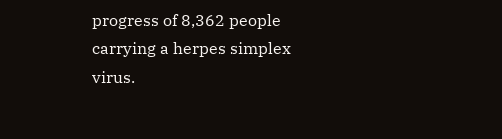progress of 8,362 people carrying a herpes simplex virus.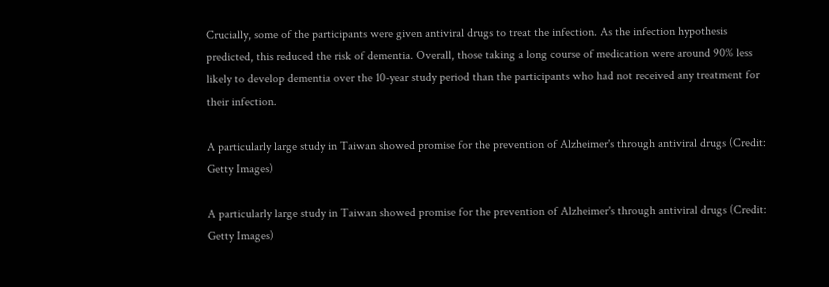Crucially, some of the participants were given antiviral drugs to treat the infection. As the infection hypothesis predicted, this reduced the risk of dementia. Overall, those taking a long course of medication were around 90% less likely to develop dementia over the 10-year study period than the participants who had not received any treatment for their infection.

A particularly large study in Taiwan showed promise for the prevention of Alzheimer's through antiviral drugs (Credit: Getty Images)

A particularly large study in Taiwan showed promise for the prevention of Alzheimer's through antiviral drugs (Credit: Getty Images)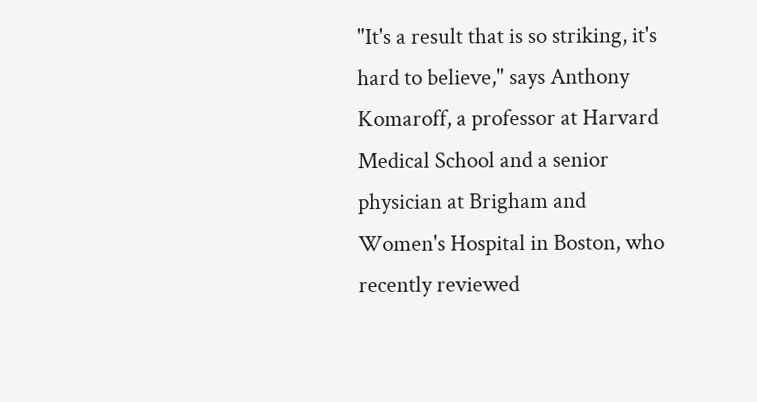"It's a result that is so striking, it's hard to believe," says Anthony Komaroff, a professor at Harvard Medical School and a senior physician at Brigham and Women's Hospital in Boston, who recently reviewed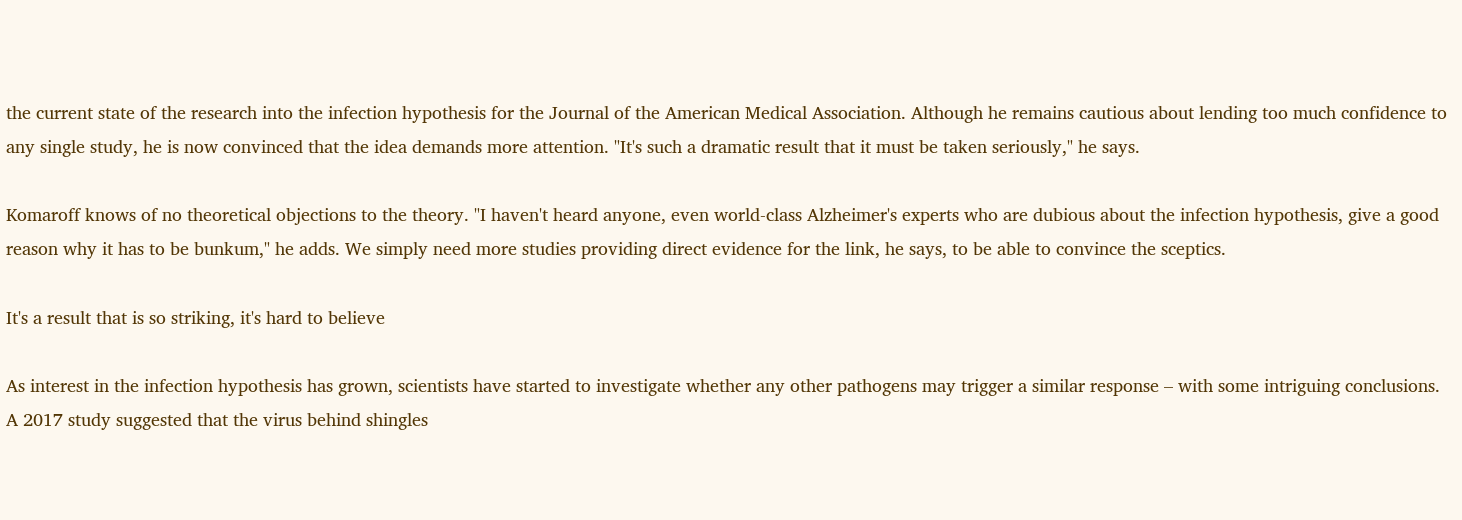the current state of the research into the infection hypothesis for the Journal of the American Medical Association. Although he remains cautious about lending too much confidence to any single study, he is now convinced that the idea demands more attention. "It's such a dramatic result that it must be taken seriously," he says.

Komaroff knows of no theoretical objections to the theory. "I haven't heard anyone, even world-class Alzheimer's experts who are dubious about the infection hypothesis, give a good reason why it has to be bunkum," he adds. We simply need more studies providing direct evidence for the link, he says, to be able to convince the sceptics.

It's a result that is so striking, it's hard to believe

As interest in the infection hypothesis has grown, scientists have started to investigate whether any other pathogens may trigger a similar response – with some intriguing conclusions. A 2017 study suggested that the virus behind shingles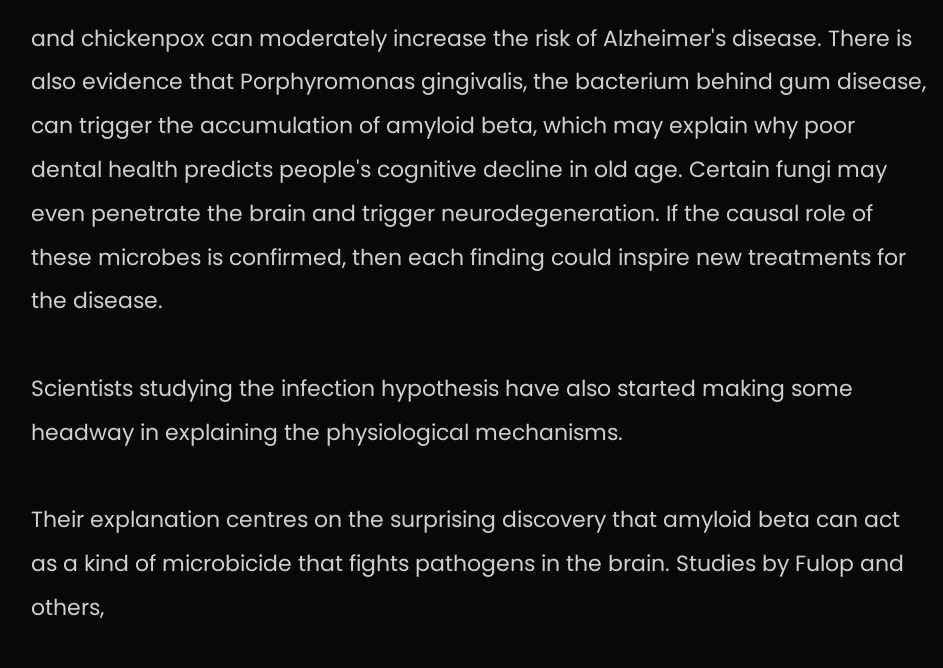and chickenpox can moderately increase the risk of Alzheimer's disease. There is also evidence that Porphyromonas gingivalis, the bacterium behind gum disease, can trigger the accumulation of amyloid beta, which may explain why poor dental health predicts people's cognitive decline in old age. Certain fungi may even penetrate the brain and trigger neurodegeneration. If the causal role of these microbes is confirmed, then each finding could inspire new treatments for the disease.

Scientists studying the infection hypothesis have also started making some headway in explaining the physiological mechanisms.

Their explanation centres on the surprising discovery that amyloid beta can act as a kind of microbicide that fights pathogens in the brain. Studies by Fulop and others,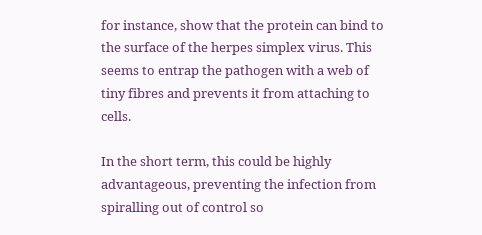for instance, show that the protein can bind to the surface of the herpes simplex virus. This seems to entrap the pathogen with a web of tiny fibres and prevents it from attaching to cells.

In the short term, this could be highly advantageous, preventing the infection from spiralling out of control so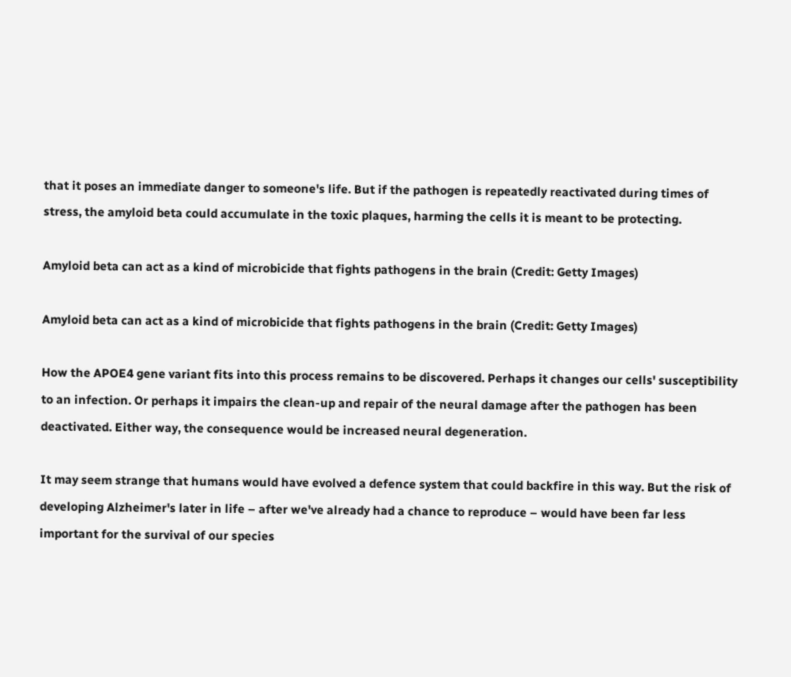that it poses an immediate danger to someone's life. But if the pathogen is repeatedly reactivated during times of stress, the amyloid beta could accumulate in the toxic plaques, harming the cells it is meant to be protecting.

Amyloid beta can act as a kind of microbicide that fights pathogens in the brain (Credit: Getty Images)

Amyloid beta can act as a kind of microbicide that fights pathogens in the brain (Credit: Getty Images)

How the APOE4 gene variant fits into this process remains to be discovered. Perhaps it changes our cells' susceptibility to an infection. Or perhaps it impairs the clean-up and repair of the neural damage after the pathogen has been deactivated. Either way, the consequence would be increased neural degeneration.

It may seem strange that humans would have evolved a defence system that could backfire in this way. But the risk of developing Alzheimer's later in life – after we've already had a chance to reproduce – would have been far less important for the survival of our species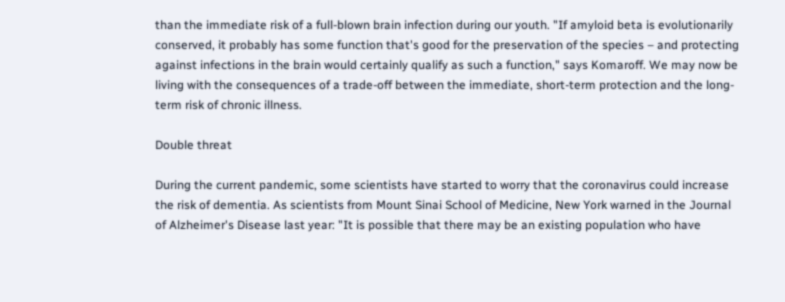than the immediate risk of a full-blown brain infection during our youth. "If amyloid beta is evolutionarily conserved, it probably has some function that's good for the preservation of the species – and protecting against infections in the brain would certainly qualify as such a function," says Komaroff. We may now be living with the consequences of a trade-off between the immediate, short-term protection and the long-term risk of chronic illness.

Double threat

During the current pandemic, some scientists have started to worry that the coronavirus could increase the risk of dementia. As scientists from Mount Sinai School of Medicine, New York warned in the Journal of Alzheimer's Disease last year: "It is possible that there may be an existing population who have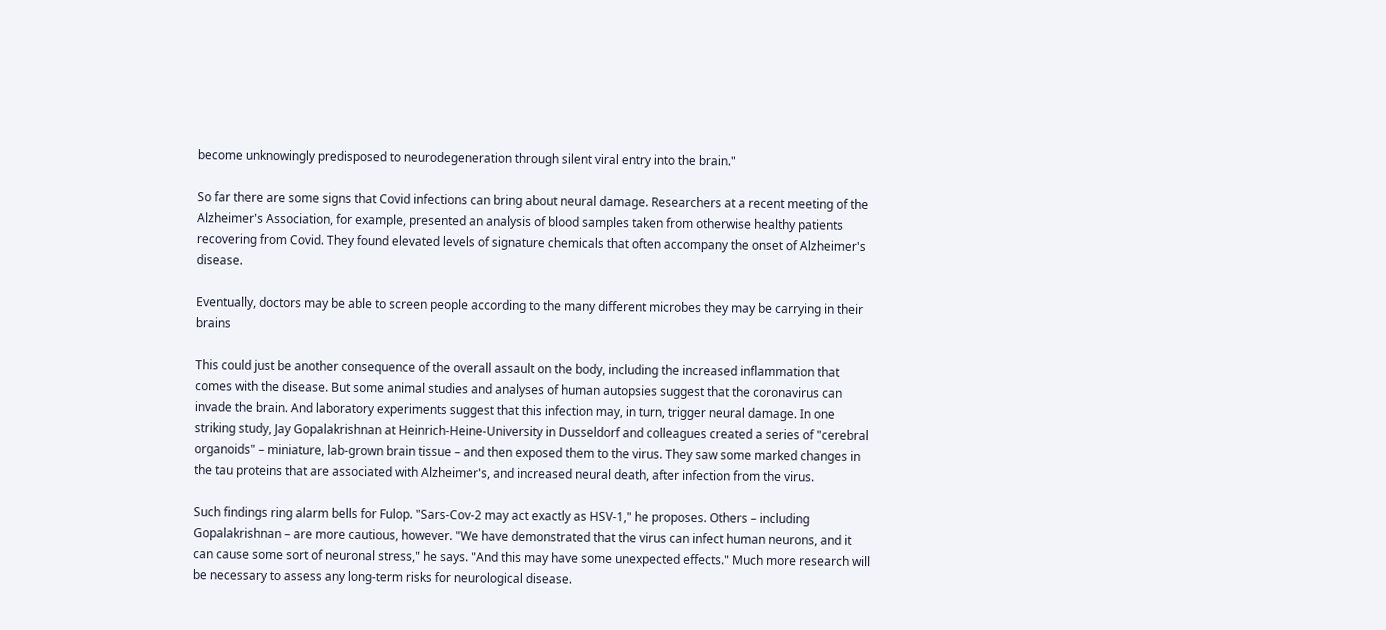become unknowingly predisposed to neurodegeneration through silent viral entry into the brain."

So far there are some signs that Covid infections can bring about neural damage. Researchers at a recent meeting of the Alzheimer's Association, for example, presented an analysis of blood samples taken from otherwise healthy patients recovering from Covid. They found elevated levels of signature chemicals that often accompany the onset of Alzheimer's disease.

Eventually, doctors may be able to screen people according to the many different microbes they may be carrying in their brains

This could just be another consequence of the overall assault on the body, including the increased inflammation that comes with the disease. But some animal studies and analyses of human autopsies suggest that the coronavirus can invade the brain. And laboratory experiments suggest that this infection may, in turn, trigger neural damage. In one striking study, Jay Gopalakrishnan at Heinrich-Heine-University in Dusseldorf and colleagues created a series of "cerebral organoids" – miniature, lab-grown brain tissue – and then exposed them to the virus. They saw some marked changes in the tau proteins that are associated with Alzheimer's, and increased neural death, after infection from the virus.

Such findings ring alarm bells for Fulop. "Sars-Cov-2 may act exactly as HSV-1," he proposes. Others – including Gopalakrishnan – are more cautious, however. "We have demonstrated that the virus can infect human neurons, and it can cause some sort of neuronal stress," he says. "And this may have some unexpected effects." Much more research will be necessary to assess any long-term risks for neurological disease.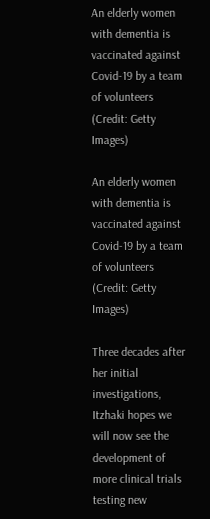An elderly women with dementia is vaccinated against Covid-19 by a team of volunteers (Credit: Getty Images)

An elderly women with dementia is vaccinated against Covid-19 by a team of volunteers (Credit: Getty Images)

Three decades after her initial investigations, Itzhaki hopes we will now see the development of more clinical trials testing new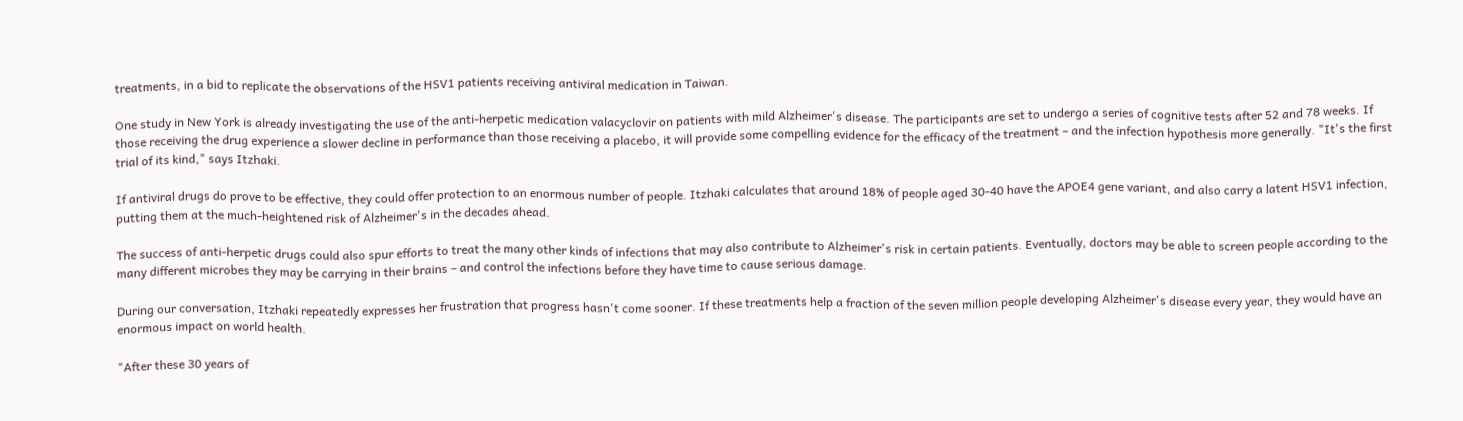treatments, in a bid to replicate the observations of the HSV1 patients receiving antiviral medication in Taiwan.

One study in New York is already investigating the use of the anti-herpetic medication valacyclovir on patients with mild Alzheimer's disease. The participants are set to undergo a series of cognitive tests after 52 and 78 weeks. If those receiving the drug experience a slower decline in performance than those receiving a placebo, it will provide some compelling evidence for the efficacy of the treatment – and the infection hypothesis more generally. "It's the first trial of its kind," says Itzhaki.

If antiviral drugs do prove to be effective, they could offer protection to an enormous number of people. Itzhaki calculates that around 18% of people aged 30-40 have the APOE4 gene variant, and also carry a latent HSV1 infection, putting them at the much-heightened risk of Alzheimer's in the decades ahead.

The success of anti-herpetic drugs could also spur efforts to treat the many other kinds of infections that may also contribute to Alzheimer's risk in certain patients. Eventually, doctors may be able to screen people according to the many different microbes they may be carrying in their brains – and control the infections before they have time to cause serious damage.

During our conversation, Itzhaki repeatedly expresses her frustration that progress hasn't come sooner. If these treatments help a fraction of the seven million people developing Alzheimer's disease every year, they would have an enormous impact on world health.

"After these 30 years of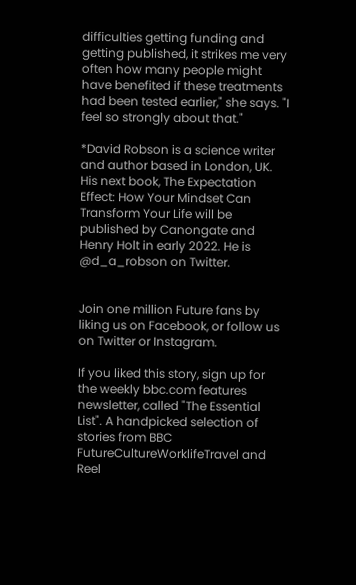difficulties getting funding and getting published, it strikes me very often how many people might have benefited if these treatments had been tested earlier," she says. "I feel so strongly about that."

*David Robson is a science writer and author based in London, UK. His next book, The Expectation Effect: How Your Mindset Can Transform Your Life will be published by Canongate and Henry Holt in early 2022. He is @d_a_robson on Twitter.


Join one million Future fans by liking us on Facebook, or follow us on Twitter or Instagram.

If you liked this story, sign up for the weekly bbc.com features newsletter, called "The Essential List". A handpicked selection of stories from BBC FutureCultureWorklifeTravel and Reel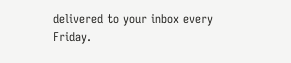delivered to your inbox every Friday.